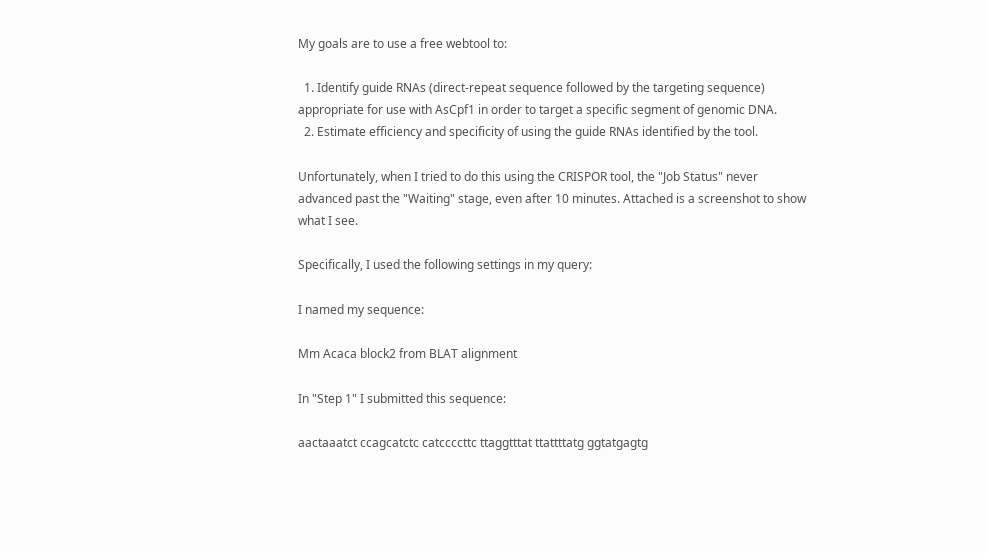My goals are to use a free webtool to:

  1. Identify guide RNAs (direct-repeat sequence followed by the targeting sequence) appropriate for use with AsCpf1 in order to target a specific segment of genomic DNA.
  2. Estimate efficiency and specificity of using the guide RNAs identified by the tool.

Unfortunately, when I tried to do this using the CRISPOR tool, the "Job Status" never advanced past the "Waiting" stage, even after 10 minutes. Attached is a screenshot to show what I see.

Specifically, I used the following settings in my query:

I named my sequence:

Mm Acaca block2 from BLAT alignment

In "Step 1" I submitted this sequence:

aactaaatct ccagcatctc catccccttc ttaggtttat ttattttatg ggtatgagtg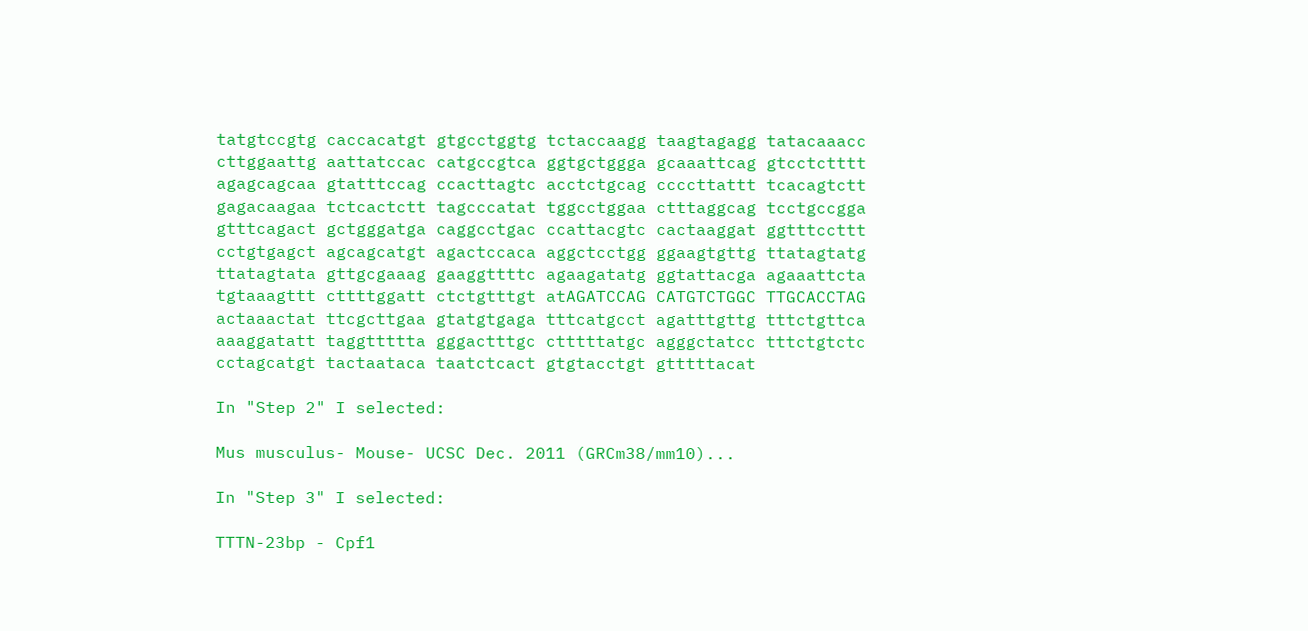tatgtccgtg caccacatgt gtgcctggtg tctaccaagg taagtagagg tatacaaacc
cttggaattg aattatccac catgccgtca ggtgctggga gcaaattcag gtcctctttt
agagcagcaa gtatttccag ccacttagtc acctctgcag ccccttattt tcacagtctt
gagacaagaa tctcactctt tagcccatat tggcctggaa ctttaggcag tcctgccgga
gtttcagact gctgggatga caggcctgac ccattacgtc cactaaggat ggtttccttt
cctgtgagct agcagcatgt agactccaca aggctcctgg ggaagtgttg ttatagtatg
ttatagtata gttgcgaaag gaaggttttc agaagatatg ggtattacga agaaattcta
tgtaaagttt cttttggatt ctctgtttgt atAGATCCAG CATGTCTGGC TTGCACCTAG
actaaactat ttcgcttgaa gtatgtgaga tttcatgcct agatttgttg tttctgttca
aaaggatatt taggttttta gggactttgc ctttttatgc agggctatcc tttctgtctc
cctagcatgt tactaataca taatctcact gtgtacctgt gtttttacat

In "Step 2" I selected:

Mus musculus- Mouse- UCSC Dec. 2011 (GRCm38/mm10)...

In "Step 3" I selected:

TTTN-23bp - Cpf1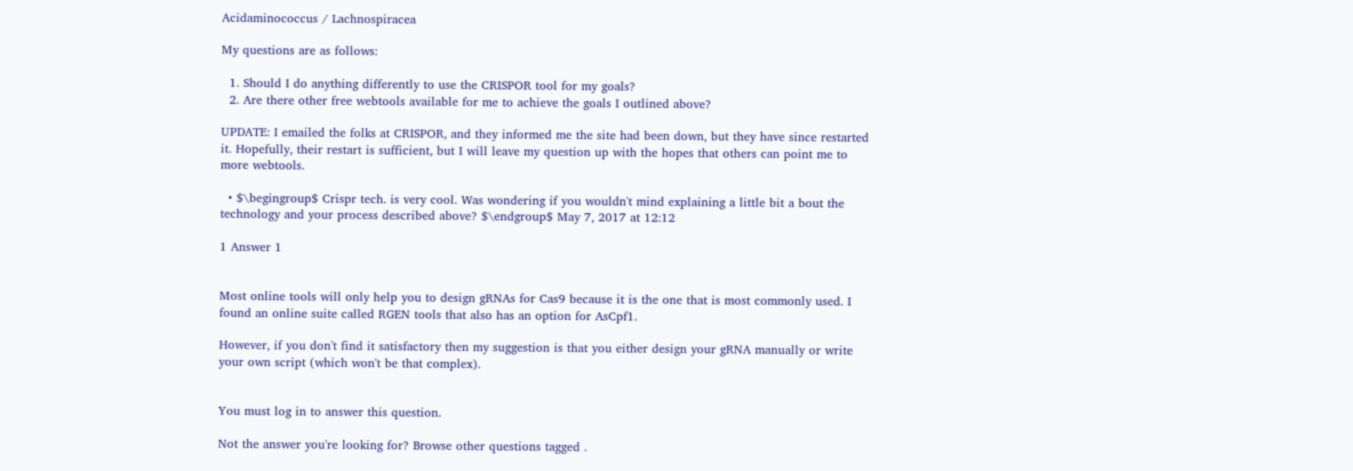Acidaminococcus / Lachnospiracea

My questions are as follows:

  1. Should I do anything differently to use the CRISPOR tool for my goals?
  2. Are there other free webtools available for me to achieve the goals I outlined above?

UPDATE: I emailed the folks at CRISPOR, and they informed me the site had been down, but they have since restarted it. Hopefully, their restart is sufficient, but I will leave my question up with the hopes that others can point me to more webtools.

  • $\begingroup$ Crispr tech. is very cool. Was wondering if you wouldn't mind explaining a little bit a bout the technology and your process described above? $\endgroup$ May 7, 2017 at 12:12

1 Answer 1


Most online tools will only help you to design gRNAs for Cas9 because it is the one that is most commonly used. I found an online suite called RGEN tools that also has an option for AsCpf1.

However, if you don't find it satisfactory then my suggestion is that you either design your gRNA manually or write your own script (which won't be that complex).


You must log in to answer this question.

Not the answer you're looking for? Browse other questions tagged .